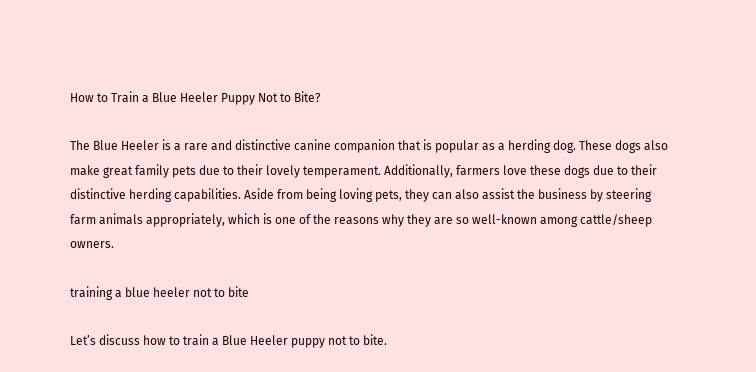How to Train a Blue Heeler Puppy Not to Bite?

The Blue Heeler is a rare and distinctive canine companion that is popular as a herding dog. These dogs also make great family pets due to their lovely temperament. Additionally, farmers love these dogs due to their distinctive herding capabilities. Aside from being loving pets, they can also assist the business by steering farm animals appropriately, which is one of the reasons why they are so well-known among cattle/sheep owners.

training a blue heeler not to bite

Let’s discuss how to train a Blue Heeler puppy not to bite.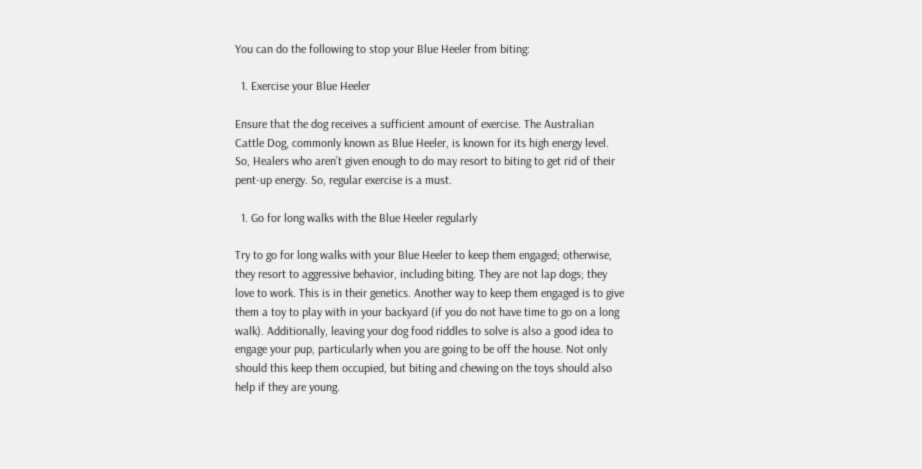You can do the following to stop your Blue Heeler from biting:

  1. Exercise your Blue Heeler

Ensure that the dog receives a sufficient amount of exercise. The Australian Cattle Dog, commonly known as Blue Heeler, is known for its high energy level. So, Healers who aren’t given enough to do may resort to biting to get rid of their pent-up energy. So, regular exercise is a must.

  1. Go for long walks with the Blue Heeler regularly

Try to go for long walks with your Blue Heeler to keep them engaged; otherwise, they resort to aggressive behavior, including biting. They are not lap dogs; they love to work. This is in their genetics. Another way to keep them engaged is to give them a toy to play with in your backyard (if you do not have time to go on a long walk). Additionally, leaving your dog food riddles to solve is also a good idea to engage your pup, particularly when you are going to be off the house. Not only should this keep them occupied, but biting and chewing on the toys should also help if they are young.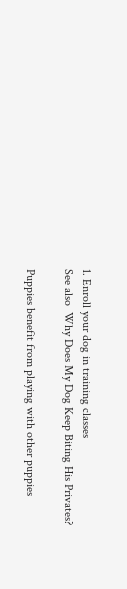1. Enroll your dog in training classes
See also  Why Does My Dog Keep Biting His Privates?

Puppies benefit from playing with other puppies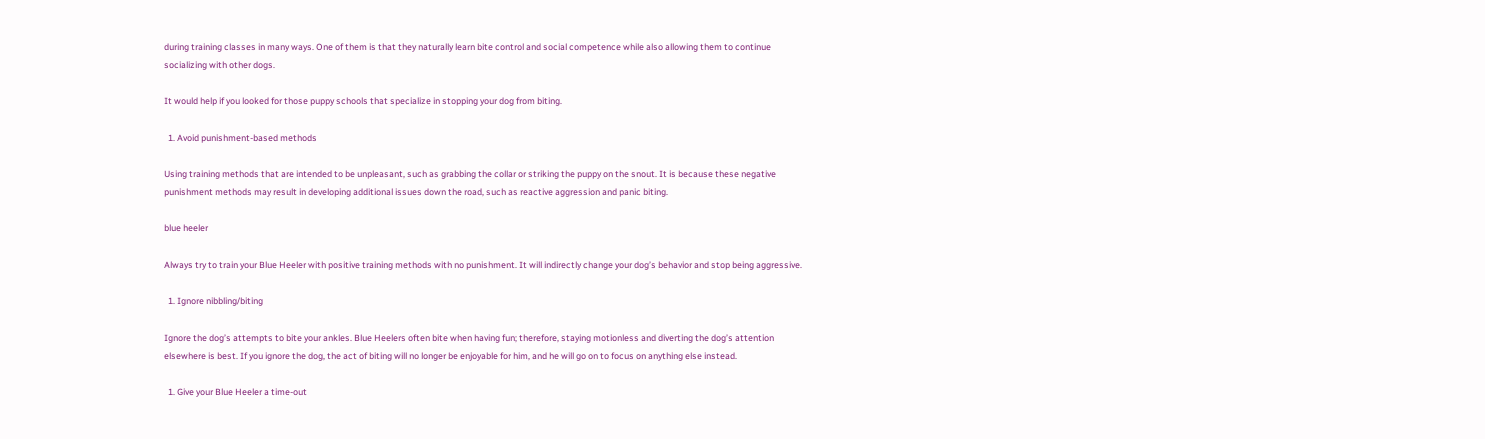during training classes in many ways. One of them is that they naturally learn bite control and social competence while also allowing them to continue socializing with other dogs.

It would help if you looked for those puppy schools that specialize in stopping your dog from biting.

  1. Avoid punishment-based methods

Using training methods that are intended to be unpleasant, such as grabbing the collar or striking the puppy on the snout. It is because these negative punishment methods may result in developing additional issues down the road, such as reactive aggression and panic biting.

blue heeler

Always try to train your Blue Heeler with positive training methods with no punishment. It will indirectly change your dog’s behavior and stop being aggressive.

  1. Ignore nibbling/biting

Ignore the dog’s attempts to bite your ankles. Blue Heelers often bite when having fun; therefore, staying motionless and diverting the dog’s attention elsewhere is best. If you ignore the dog, the act of biting will no longer be enjoyable for him, and he will go on to focus on anything else instead.

  1. Give your Blue Heeler a time-out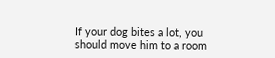If your dog bites a lot, you should move him to a room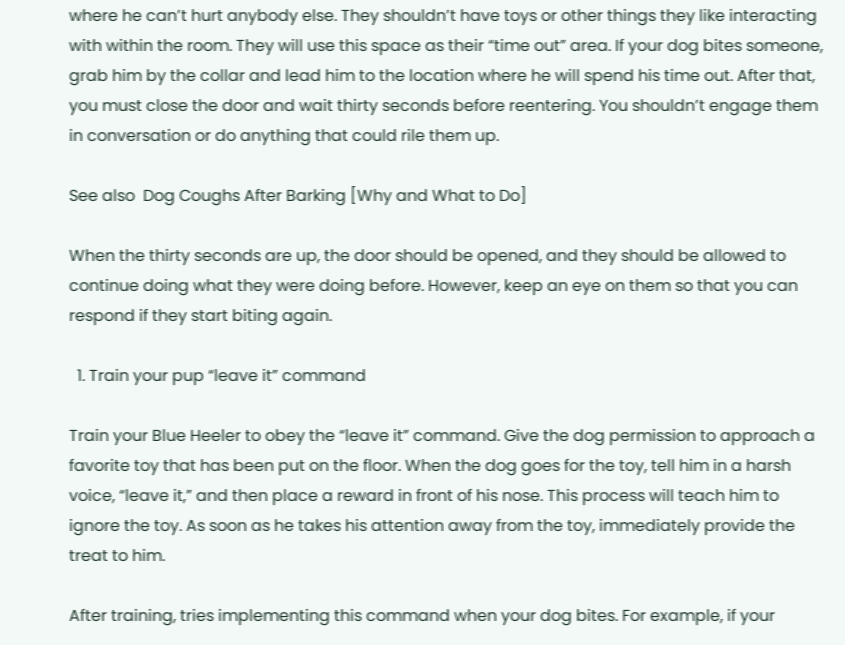where he can’t hurt anybody else. They shouldn’t have toys or other things they like interacting with within the room. They will use this space as their “time out” area. If your dog bites someone, grab him by the collar and lead him to the location where he will spend his time out. After that, you must close the door and wait thirty seconds before reentering. You shouldn’t engage them in conversation or do anything that could rile them up.

See also  Dog Coughs After Barking [Why and What to Do]

When the thirty seconds are up, the door should be opened, and they should be allowed to continue doing what they were doing before. However, keep an eye on them so that you can respond if they start biting again.

  1. Train your pup “leave it” command

Train your Blue Heeler to obey the “leave it” command. Give the dog permission to approach a favorite toy that has been put on the floor. When the dog goes for the toy, tell him in a harsh voice, “leave it,” and then place a reward in front of his nose. This process will teach him to ignore the toy. As soon as he takes his attention away from the toy, immediately provide the treat to him.

After training, tries implementing this command when your dog bites. For example, if your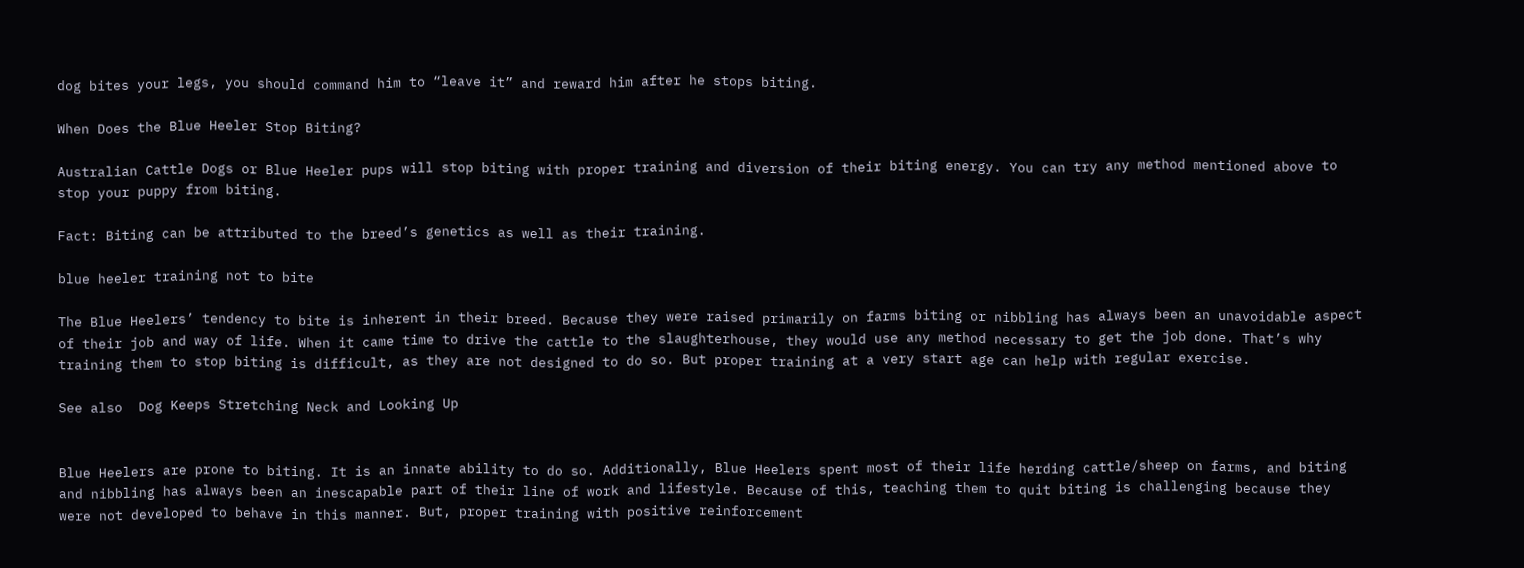dog bites your legs, you should command him to “leave it” and reward him after he stops biting.

When Does the Blue Heeler Stop Biting?

Australian Cattle Dogs or Blue Heeler pups will stop biting with proper training and diversion of their biting energy. You can try any method mentioned above to stop your puppy from biting.

Fact: Biting can be attributed to the breed’s genetics as well as their training.

blue heeler training not to bite

The Blue Heelers’ tendency to bite is inherent in their breed. Because they were raised primarily on farms biting or nibbling has always been an unavoidable aspect of their job and way of life. When it came time to drive the cattle to the slaughterhouse, they would use any method necessary to get the job done. That’s why training them to stop biting is difficult, as they are not designed to do so. But proper training at a very start age can help with regular exercise.

See also  Dog Keeps Stretching Neck and Looking Up


Blue Heelers are prone to biting. It is an innate ability to do so. Additionally, Blue Heelers spent most of their life herding cattle/sheep on farms, and biting and nibbling has always been an inescapable part of their line of work and lifestyle. Because of this, teaching them to quit biting is challenging because they were not developed to behave in this manner. But, proper training with positive reinforcement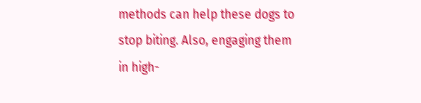methods can help these dogs to stop biting. Also, engaging them in high-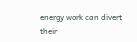energy work can divert their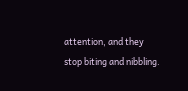attention, and they stop biting and nibbling.